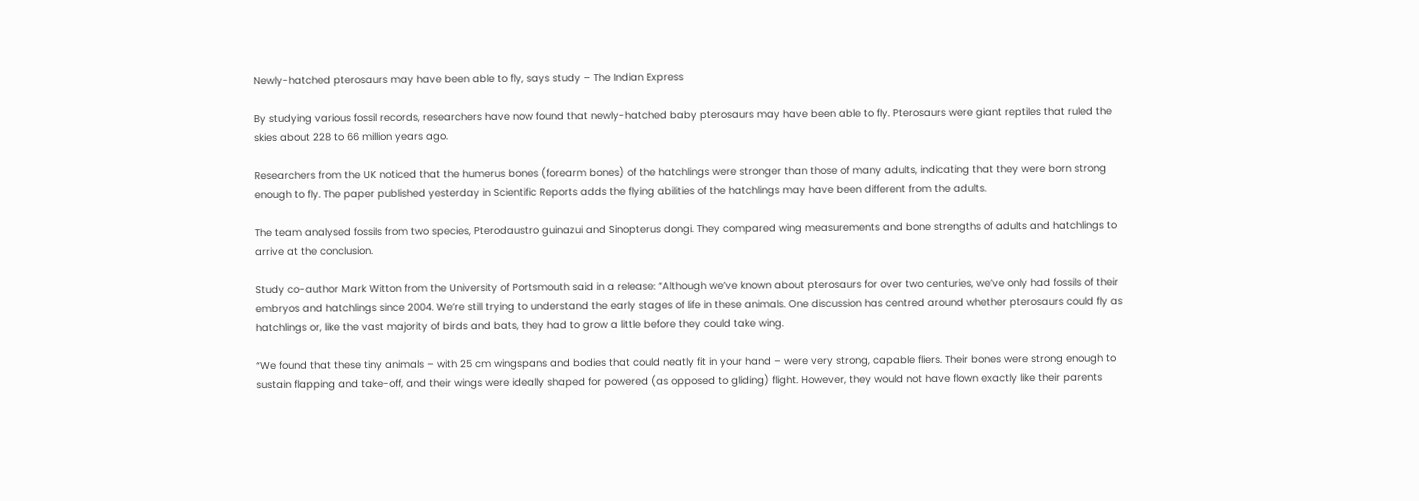Newly-hatched pterosaurs may have been able to fly, says study – The Indian Express

By studying various fossil records, researchers have now found that newly-hatched baby pterosaurs may have been able to fly. Pterosaurs were giant reptiles that ruled the skies about 228 to 66 million years ago.

Researchers from the UK noticed that the humerus bones (forearm bones) of the hatchlings were stronger than those of many adults, indicating that they were born strong enough to fly. The paper published yesterday in Scientific Reports adds the flying abilities of the hatchlings may have been different from the adults.

The team analysed fossils from two species, Pterodaustro guinazui and Sinopterus dongi. They compared wing measurements and bone strengths of adults and hatchlings to arrive at the conclusion.

Study co-author Mark Witton from the University of Portsmouth said in a release: “Although we’ve known about pterosaurs for over two centuries, we’ve only had fossils of their embryos and hatchlings since 2004. We’re still trying to understand the early stages of life in these animals. One discussion has centred around whether pterosaurs could fly as hatchlings or, like the vast majority of birds and bats, they had to grow a little before they could take wing.

“We found that these tiny animals – with 25 cm wingspans and bodies that could neatly fit in your hand – were very strong, capable fliers. Their bones were strong enough to sustain flapping and take-off, and their wings were ideally shaped for powered (as opposed to gliding) flight. However, they would not have flown exactly like their parents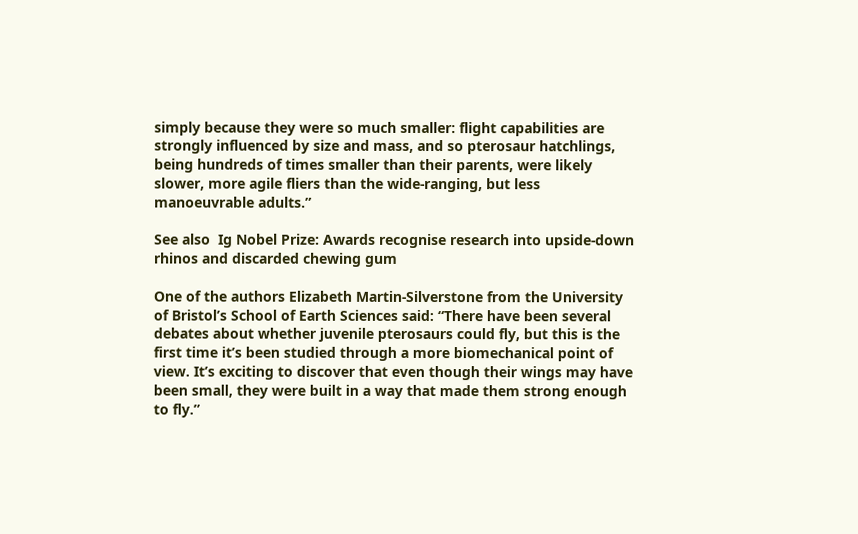simply because they were so much smaller: flight capabilities are strongly influenced by size and mass, and so pterosaur hatchlings, being hundreds of times smaller than their parents, were likely slower, more agile fliers than the wide-ranging, but less manoeuvrable adults.”

See also  Ig Nobel Prize: Awards recognise research into upside-down rhinos and discarded chewing gum

One of the authors Elizabeth Martin-Silverstone from the University of Bristol’s School of Earth Sciences said: “There have been several debates about whether juvenile pterosaurs could fly, but this is the first time it’s been studied through a more biomechanical point of view. It’s exciting to discover that even though their wings may have been small, they were built in a way that made them strong enough to fly.”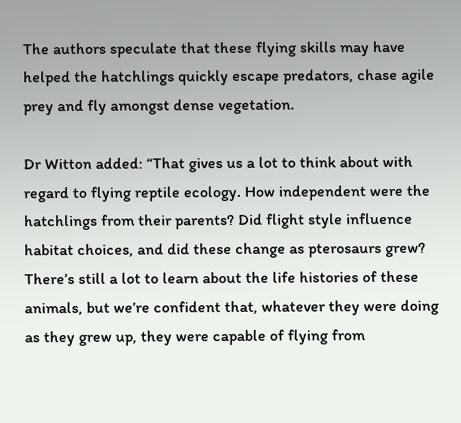The authors speculate that these flying skills may have helped the hatchlings quickly escape predators, chase agile prey and fly amongst dense vegetation.

Dr Witton added: “That gives us a lot to think about with regard to flying reptile ecology. How independent were the hatchlings from their parents? Did flight style influence habitat choices, and did these change as pterosaurs grew? There’s still a lot to learn about the life histories of these animals, but we’re confident that, whatever they were doing as they grew up, they were capable of flying from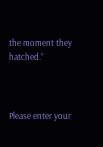the moment they hatched.”



Please enter your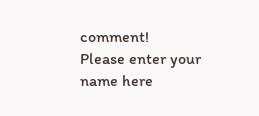comment!
Please enter your name here